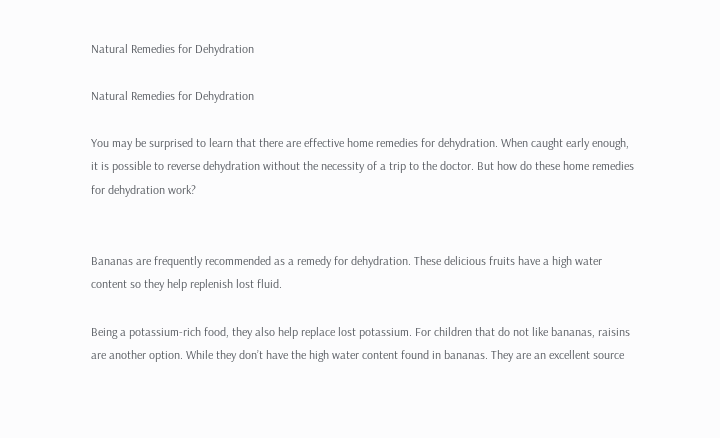Natural Remedies for Dehydration

Natural Remedies for Dehydration

You may be surprised to learn that there are effective home remedies for dehydration. When caught early enough, it is possible to reverse dehydration without the necessity of a trip to the doctor. But how do these home remedies for dehydration work?


Bananas are frequently recommended as a remedy for dehydration. These delicious fruits have a high water content so they help replenish lost fluid.

Being a potassium-rich food, they also help replace lost potassium. For children that do not like bananas, raisins are another option. While they don’t have the high water content found in bananas. They are an excellent source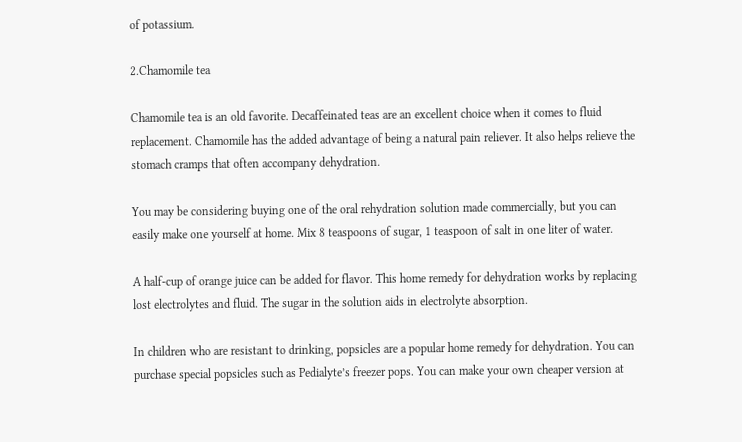of potassium.

2.Chamomile tea

Chamomile tea is an old favorite. Decaffeinated teas are an excellent choice when it comes to fluid replacement. Chamomile has the added advantage of being a natural pain reliever. It also helps relieve the stomach cramps that often accompany dehydration.

You may be considering buying one of the oral rehydration solution made commercially, but you can easily make one yourself at home. Mix 8 teaspoons of sugar, 1 teaspoon of salt in one liter of water.

A half-cup of orange juice can be added for flavor. This home remedy for dehydration works by replacing lost electrolytes and fluid. The sugar in the solution aids in electrolyte absorption.

In children who are resistant to drinking, popsicles are a popular home remedy for dehydration. You can purchase special popsicles such as Pedialyte’s freezer pops. You can make your own cheaper version at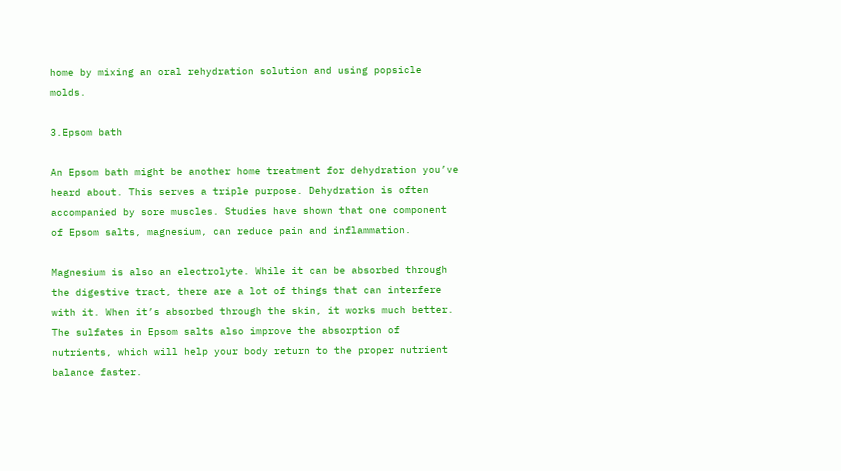home by mixing an oral rehydration solution and using popsicle molds.

3.Epsom bath

An Epsom bath might be another home treatment for dehydration you’ve heard about. This serves a triple purpose. Dehydration is often accompanied by sore muscles. Studies have shown that one component of Epsom salts, magnesium, can reduce pain and inflammation.

Magnesium is also an electrolyte. While it can be absorbed through the digestive tract, there are a lot of things that can interfere with it. When it’s absorbed through the skin, it works much better. The sulfates in Epsom salts also improve the absorption of nutrients, which will help your body return to the proper nutrient balance faster.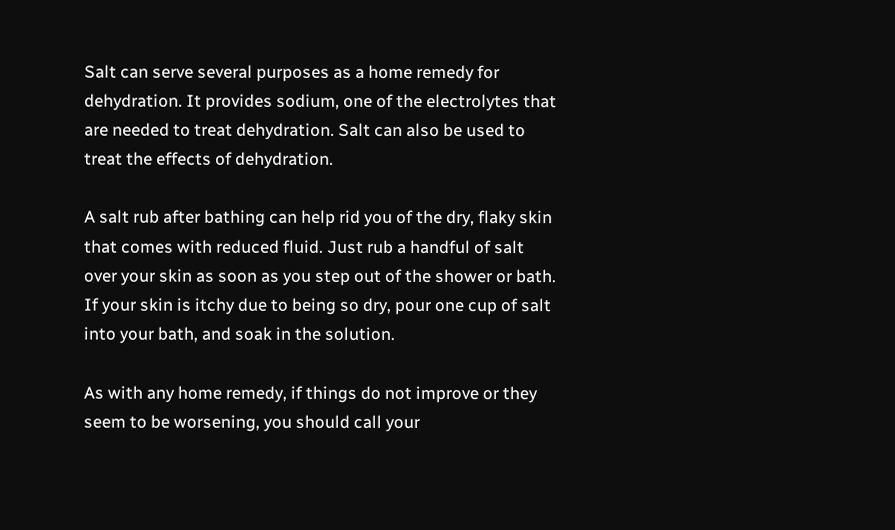Salt can serve several purposes as a home remedy for dehydration. It provides sodium, one of the electrolytes that are needed to treat dehydration. Salt can also be used to treat the effects of dehydration.

A salt rub after bathing can help rid you of the dry, flaky skin that comes with reduced fluid. Just rub a handful of salt over your skin as soon as you step out of the shower or bath. If your skin is itchy due to being so dry, pour one cup of salt into your bath, and soak in the solution.

As with any home remedy, if things do not improve or they seem to be worsening, you should call your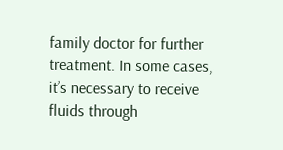family doctor for further treatment. In some cases, it’s necessary to receive fluids through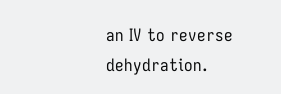an IV to reverse dehydration.